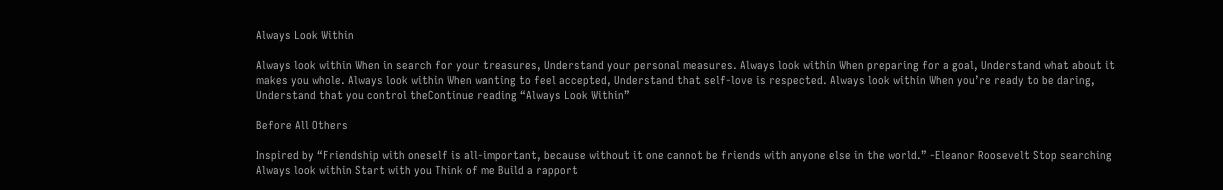Always Look Within

Always look within When in search for your treasures, Understand your personal measures. Always look within When preparing for a goal, Understand what about it makes you whole. Always look within When wanting to feel accepted, Understand that self-love is respected. Always look within When you’re ready to be daring, Understand that you control theContinue reading “Always Look Within”

Before All Others

Inspired by “Friendship with oneself is all-important, because without it one cannot be friends with anyone else in the world.” -Eleanor Roosevelt Stop searching Always look within Start with you Think of me Build a rapport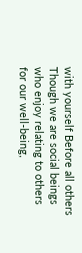with yourself Before all others Though we are social beings who enjoy relating to others for our well-being,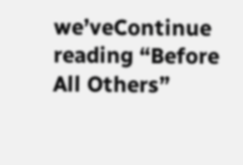we’veContinue reading “Before All Others”